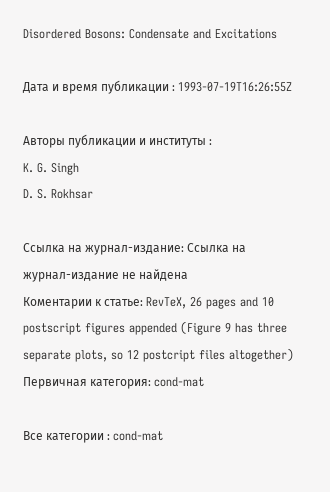Disordered Bosons: Condensate and Excitations

Дата и время публикации : 1993-07-19T16:26:55Z

Авторы публикации и институты :
K. G. Singh
D. S. Rokhsar

Ссылка на журнал-издание: Ссылка на журнал-издание не найдена
Коментарии к cтатье: RevTeX, 26 pages and 10 postscript figures appended (Figure 9 has three separate plots, so 12 postcript files altogether)
Первичная категория: cond-mat

Все категории : cond-mat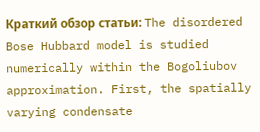Краткий обзор статьи: The disordered Bose Hubbard model is studied numerically within the Bogoliubov approximation. First, the spatially varying condensate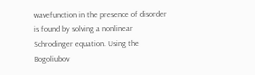wavefunction in the presence of disorder is found by solving a nonlinear Schrodinger equation. Using the Bogoliubov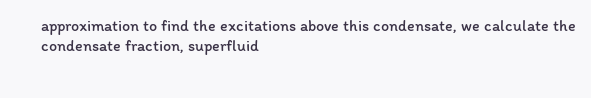approximation to find the excitations above this condensate, we calculate the condensate fraction, superfluid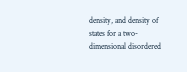density, and density of states for a two-dimensional disordered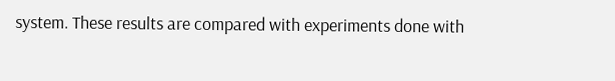system. These results are compared with experiments done with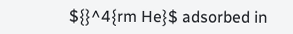${}^4{rm He}$ adsorbed in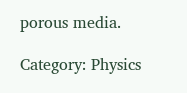porous media.

Category: Physics